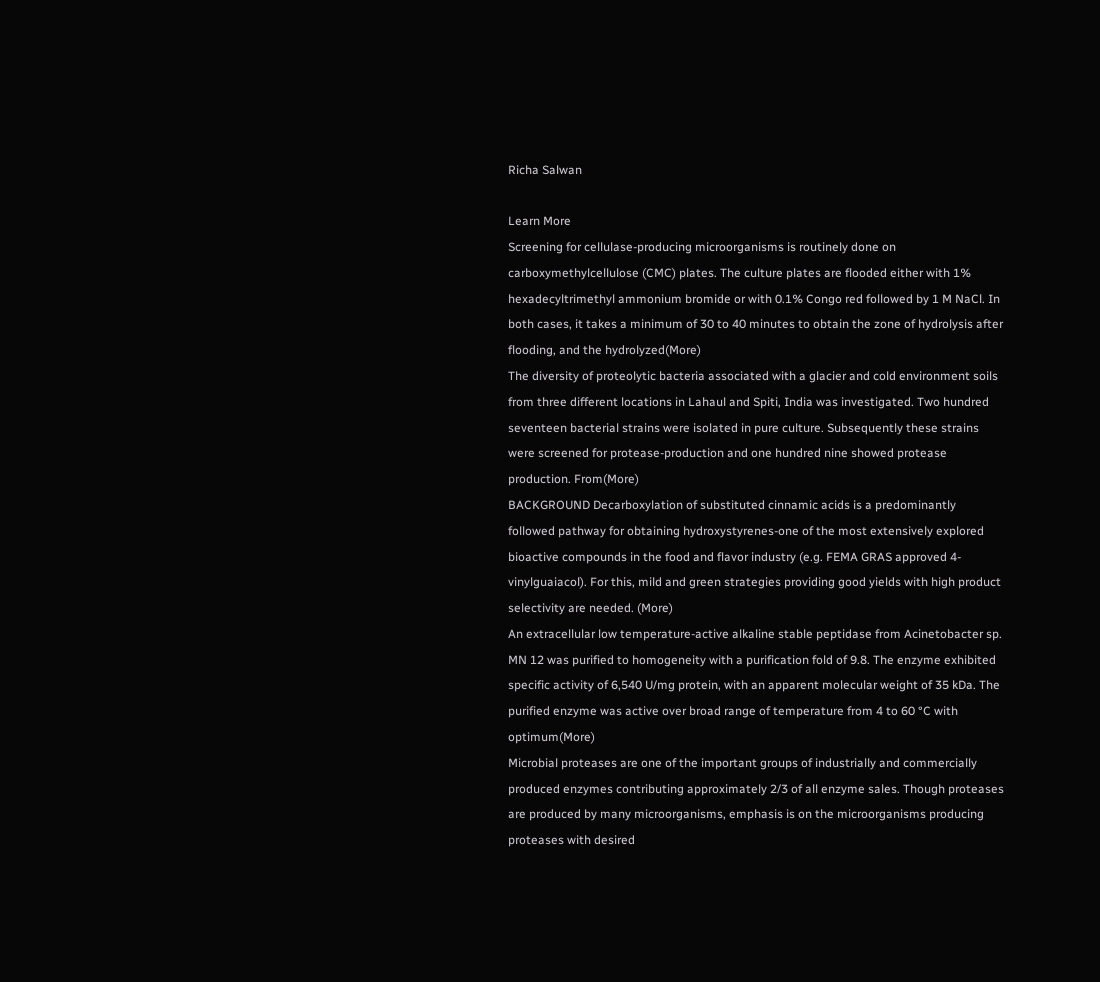Richa Salwan

Learn More
Screening for cellulase-producing microorganisms is routinely done on carboxymethylcellulose (CMC) plates. The culture plates are flooded either with 1% hexadecyltrimethyl ammonium bromide or with 0.1% Congo red followed by 1 M NaCl. In both cases, it takes a minimum of 30 to 40 minutes to obtain the zone of hydrolysis after flooding, and the hydrolyzed(More)
The diversity of proteolytic bacteria associated with a glacier and cold environment soils from three different locations in Lahaul and Spiti, India was investigated. Two hundred seventeen bacterial strains were isolated in pure culture. Subsequently these strains were screened for protease-production and one hundred nine showed protease production. From(More)
BACKGROUND Decarboxylation of substituted cinnamic acids is a predominantly followed pathway for obtaining hydroxystyrenes-one of the most extensively explored bioactive compounds in the food and flavor industry (e.g. FEMA GRAS approved 4-vinylguaiacol). For this, mild and green strategies providing good yields with high product selectivity are needed. (More)
An extracellular low temperature-active alkaline stable peptidase from Acinetobacter sp. MN 12 was purified to homogeneity with a purification fold of 9.8. The enzyme exhibited specific activity of 6,540 U/mg protein, with an apparent molecular weight of 35 kDa. The purified enzyme was active over broad range of temperature from 4 to 60 °C with optimum(More)
Microbial proteases are one of the important groups of industrially and commercially produced enzymes contributing approximately 2/3 of all enzyme sales. Though proteases are produced by many microorganisms, emphasis is on the microorganisms producing proteases with desired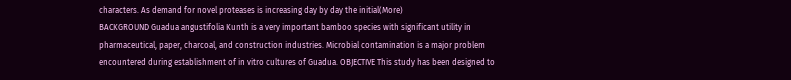characters. As demand for novel proteases is increasing day by day the initial(More)
BACKGROUND Guadua angustifolia Kunth is a very important bamboo species with significant utility in pharmaceutical, paper, charcoal, and construction industries. Microbial contamination is a major problem encountered during establishment of in vitro cultures of Guadua. OBJECTIVE This study has been designed to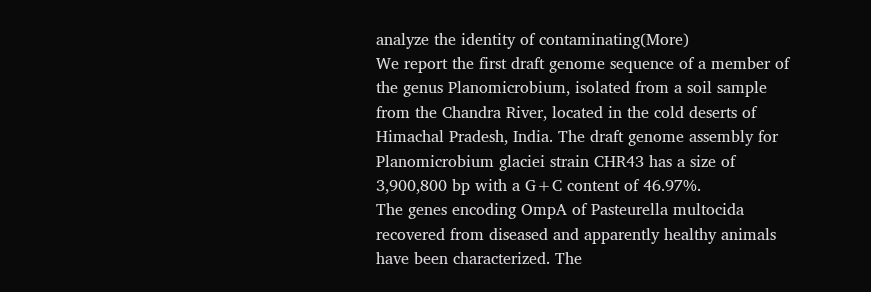analyze the identity of contaminating(More)
We report the first draft genome sequence of a member of the genus Planomicrobium, isolated from a soil sample from the Chandra River, located in the cold deserts of Himachal Pradesh, India. The draft genome assembly for Planomicrobium glaciei strain CHR43 has a size of 3,900,800 bp with a G+C content of 46.97%.
The genes encoding OmpA of Pasteurella multocida recovered from diseased and apparently healthy animals have been characterized. The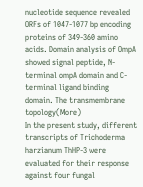nucleotide sequence revealed ORFs of 1047-1077 bp encoding proteins of 349-360 amino acids. Domain analysis of OmpA showed signal peptide, N-terminal ompA domain and C-terminal ligand binding domain. The transmembrane topology(More)
In the present study, different transcripts of Trichoderma harzianum ThHP-3 were evaluated for their response against four fungal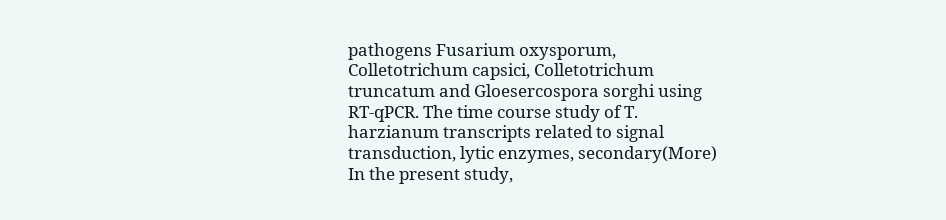pathogens Fusarium oxysporum, Colletotrichum capsici, Colletotrichum truncatum and Gloesercospora sorghi using RT-qPCR. The time course study of T. harzianum transcripts related to signal transduction, lytic enzymes, secondary(More)
In the present study,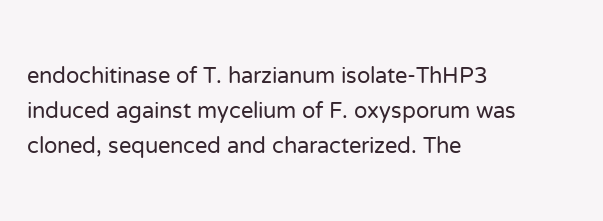endochitinase of T. harzianum isolate-ThHP3 induced against mycelium of F. oxysporum was cloned, sequenced and characterized. The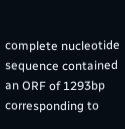complete nucleotide sequence contained an ORF of 1293bp corresponding to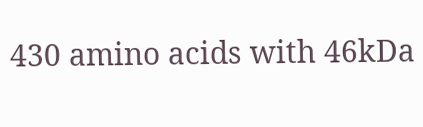430 amino acids with 46kDa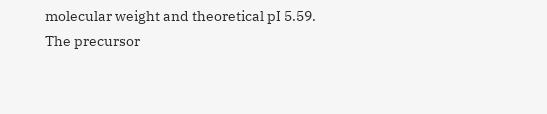molecular weight and theoretical pI 5.59. The precursor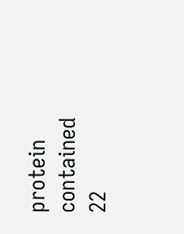protein contained 22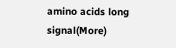amino acids long signal(More)